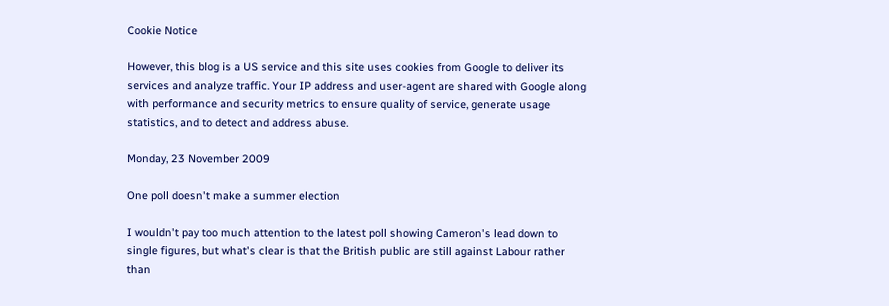Cookie Notice

However, this blog is a US service and this site uses cookies from Google to deliver its services and analyze traffic. Your IP address and user-agent are shared with Google along with performance and security metrics to ensure quality of service, generate usage statistics, and to detect and address abuse.

Monday, 23 November 2009

One poll doesn't make a summer election

I wouldn't pay too much attention to the latest poll showing Cameron's lead down to single figures, but what's clear is that the British public are still against Labour rather than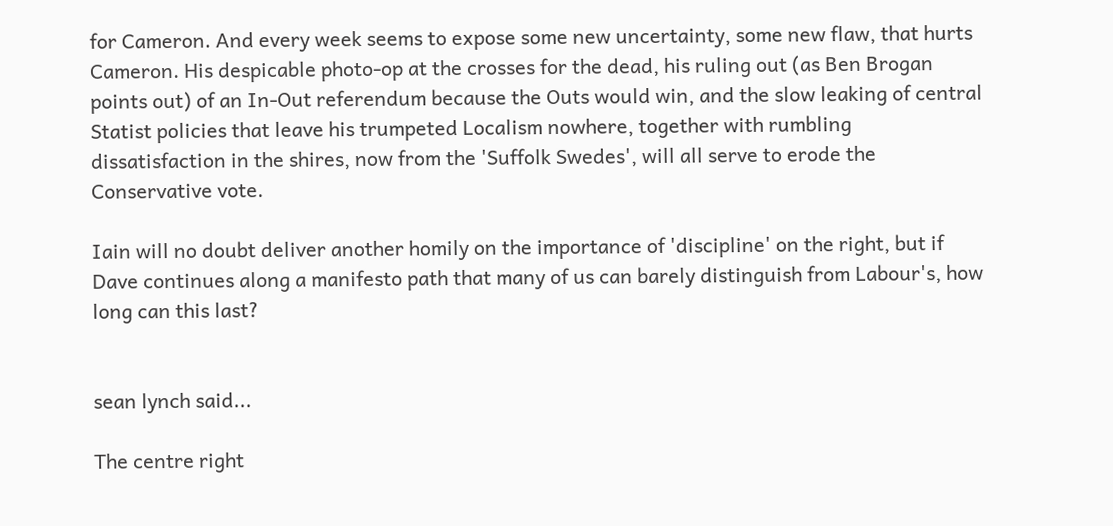for Cameron. And every week seems to expose some new uncertainty, some new flaw, that hurts Cameron. His despicable photo-op at the crosses for the dead, his ruling out (as Ben Brogan points out) of an In-Out referendum because the Outs would win, and the slow leaking of central Statist policies that leave his trumpeted Localism nowhere, together with rumbling dissatisfaction in the shires, now from the 'Suffolk Swedes', will all serve to erode the Conservative vote.

Iain will no doubt deliver another homily on the importance of 'discipline' on the right, but if Dave continues along a manifesto path that many of us can barely distinguish from Labour's, how long can this last?


sean lynch said...

The centre right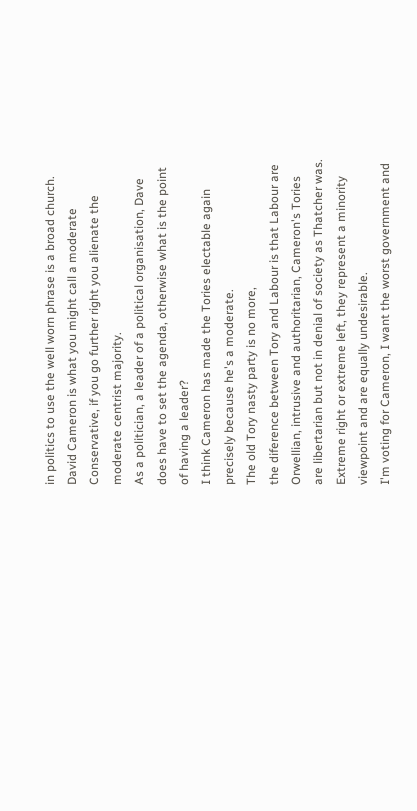in politics to use the well worn phrase is a broad church. David Cameron is what you might call a moderate Conservative, if you go further right you alienate the moderate centrist majority.
As a politician, a leader of a political organisation, Dave does have to set the agenda, otherwise what is the point of having a leader?
I think Cameron has made the Tories electable again precisely because he's a moderate.
The old Tory nasty party is no more,
the diference between Tory and Labour is that Labour are Orwellian, intrusive and authoritarian, Cameron's Tories are libertarian but not in denial of society as Thatcher was.
Extreme right or extreme left, they represent a minority viewpoint and are equally undesirable.
I'm voting for Cameron, I want the worst government and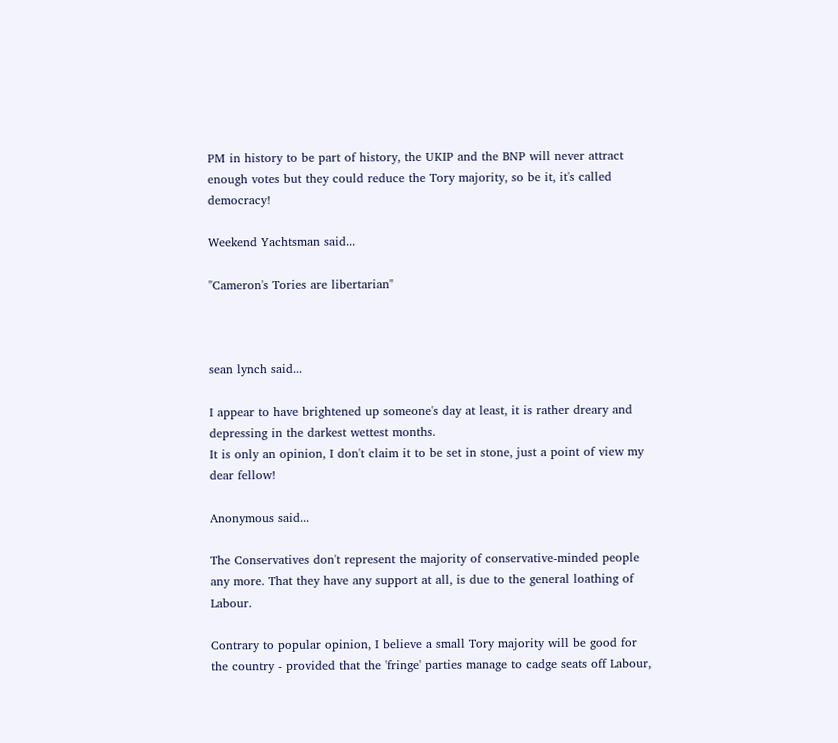PM in history to be part of history, the UKIP and the BNP will never attract enough votes but they could reduce the Tory majority, so be it, it's called democracy!

Weekend Yachtsman said...

"Cameron's Tories are libertarian"



sean lynch said...

I appear to have brightened up someone's day at least, it is rather dreary and depressing in the darkest wettest months.
It is only an opinion, I don't claim it to be set in stone, just a point of view my dear fellow!

Anonymous said...

The Conservatives don't represent the majority of conservative-minded people any more. That they have any support at all, is due to the general loathing of Labour.

Contrary to popular opinion, I believe a small Tory majority will be good for the country - provided that the 'fringe' parties manage to cadge seats off Labour,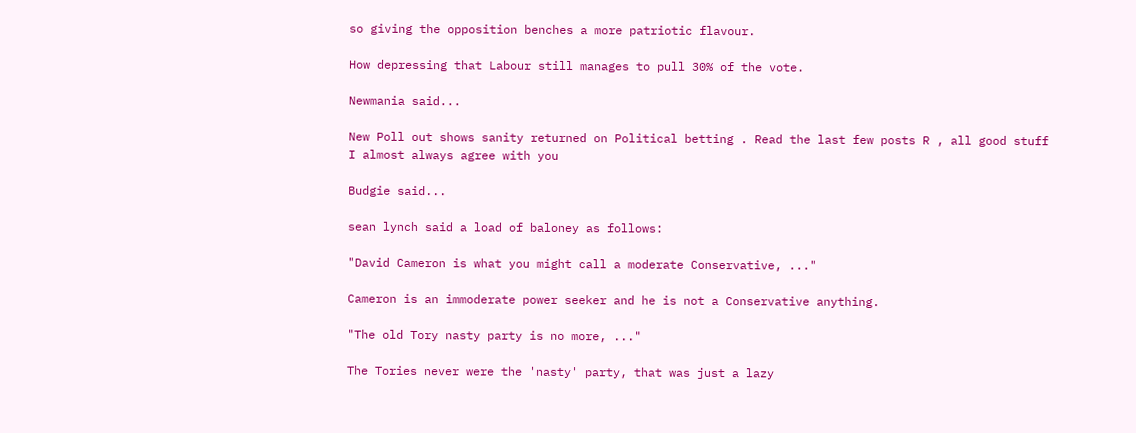so giving the opposition benches a more patriotic flavour.

How depressing that Labour still manages to pull 30% of the vote.

Newmania said...

New Poll out shows sanity returned on Political betting . Read the last few posts R , all good stuff I almost always agree with you

Budgie said...

sean lynch said a load of baloney as follows:

"David Cameron is what you might call a moderate Conservative, ..."

Cameron is an immoderate power seeker and he is not a Conservative anything.

"The old Tory nasty party is no more, ..."

The Tories never were the 'nasty' party, that was just a lazy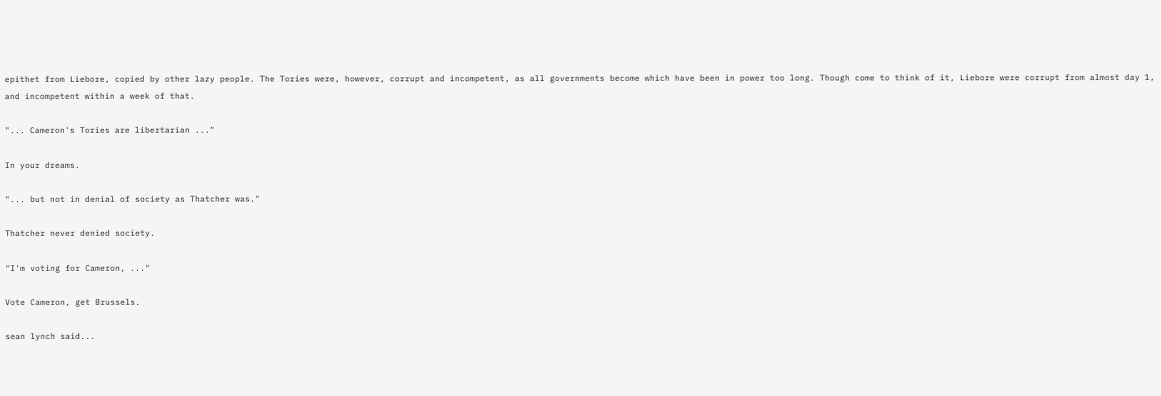epithet from Liebore, copied by other lazy people. The Tories were, however, corrupt and incompetent, as all governments become which have been in power too long. Though come to think of it, Liebore were corrupt from almost day 1, and incompetent within a week of that.

"... Cameron's Tories are libertarian ..."

In your dreams.

"... but not in denial of society as Thatcher was."

Thatcher never denied society.

"I'm voting for Cameron, ..."

Vote Cameron, get Brussels.

sean lynch said...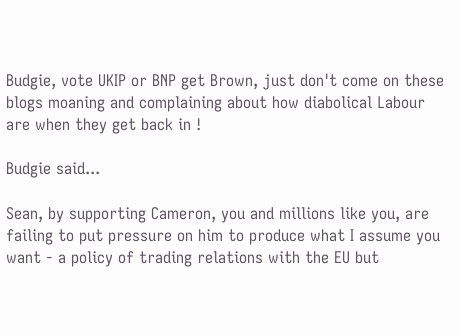Budgie, vote UKIP or BNP get Brown, just don't come on these blogs moaning and complaining about how diabolical Labour are when they get back in !

Budgie said...

Sean, by supporting Cameron, you and millions like you, are failing to put pressure on him to produce what I assume you want - a policy of trading relations with the EU but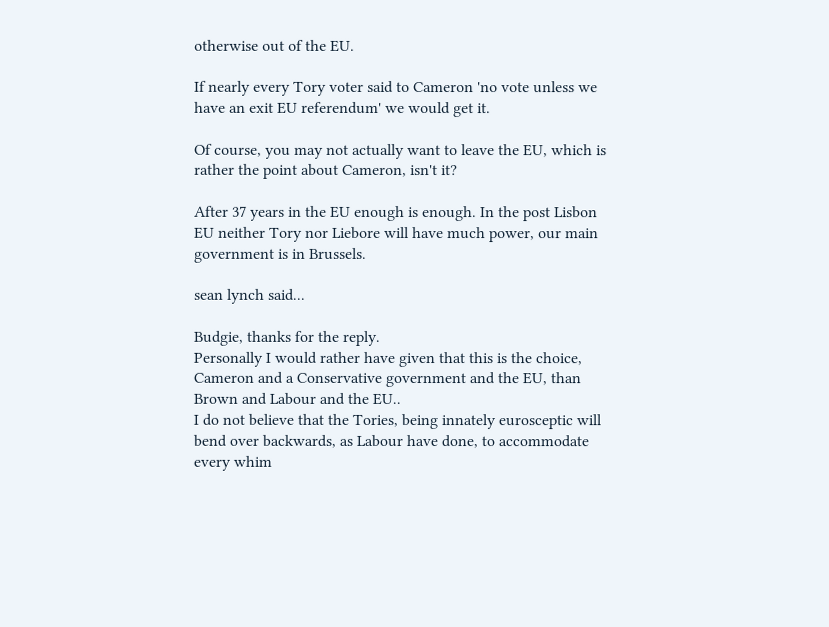otherwise out of the EU.

If nearly every Tory voter said to Cameron 'no vote unless we have an exit EU referendum' we would get it.

Of course, you may not actually want to leave the EU, which is rather the point about Cameron, isn't it?

After 37 years in the EU enough is enough. In the post Lisbon EU neither Tory nor Liebore will have much power, our main government is in Brussels.

sean lynch said...

Budgie, thanks for the reply.
Personally I would rather have given that this is the choice, Cameron and a Conservative government and the EU, than Brown and Labour and the EU..
I do not believe that the Tories, being innately eurosceptic will bend over backwards, as Labour have done, to accommodate every whim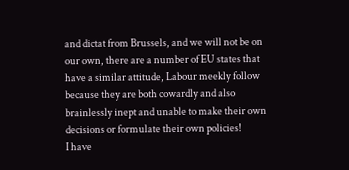and dictat from Brussels, and we will not be on our own, there are a number of EU states that have a similar attitude, Labour meekly follow because they are both cowardly and also brainlessly inept and unable to make their own decisions or formulate their own policies!
I have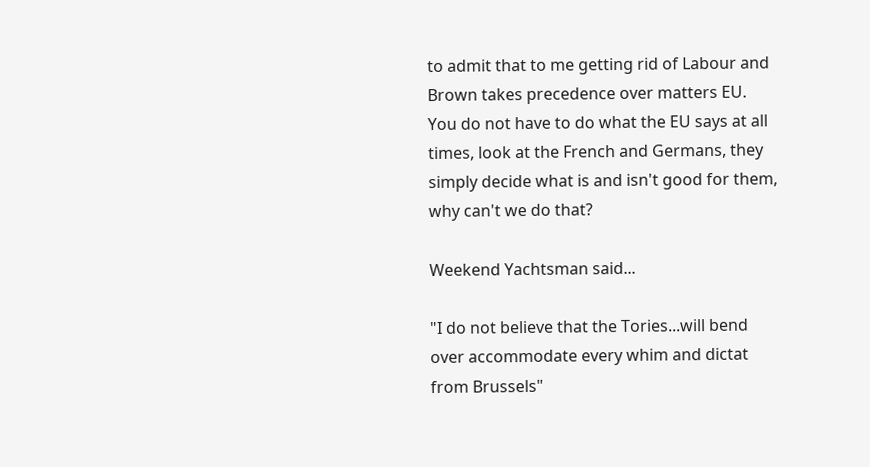to admit that to me getting rid of Labour and Brown takes precedence over matters EU.
You do not have to do what the EU says at all times, look at the French and Germans, they simply decide what is and isn't good for them, why can't we do that?

Weekend Yachtsman said...

"I do not believe that the Tories...will bend over accommodate every whim and dictat from Brussels"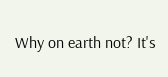Why on earth not? It's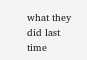what they did last time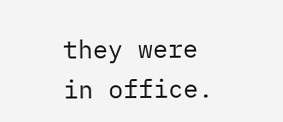they were in office.